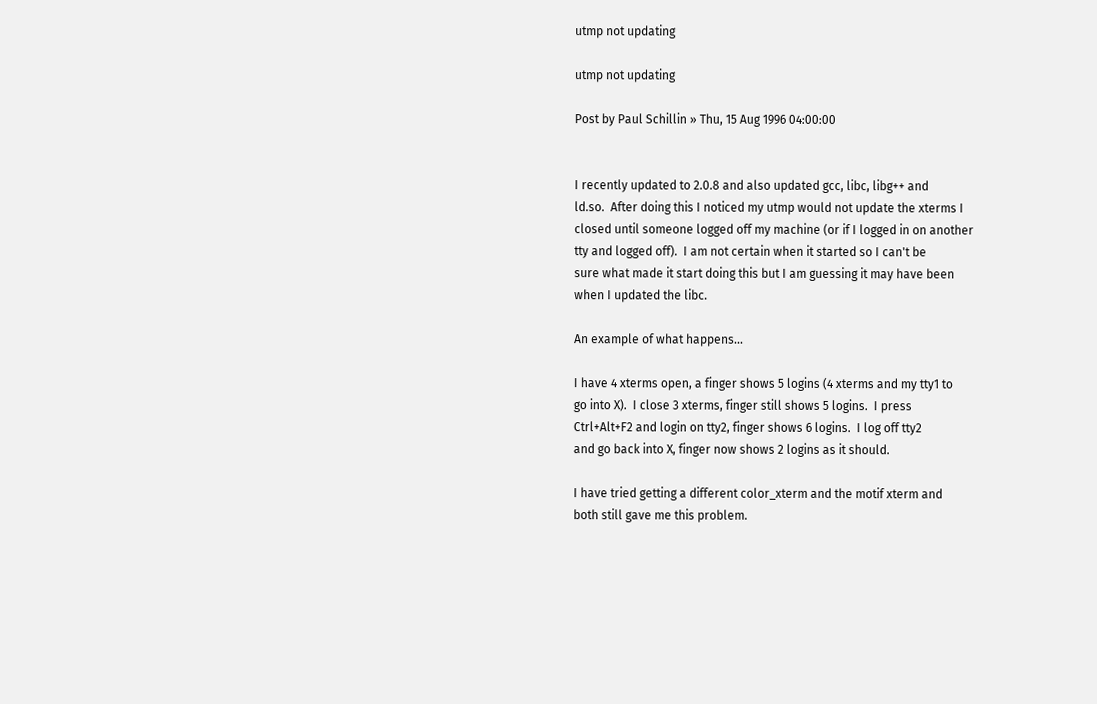utmp not updating

utmp not updating

Post by Paul Schillin » Thu, 15 Aug 1996 04:00:00


I recently updated to 2.0.8 and also updated gcc, libc, libg++ and
ld.so.  After doing this I noticed my utmp would not update the xterms I
closed until someone logged off my machine (or if I logged in on another
tty and logged off).  I am not certain when it started so I can't be
sure what made it start doing this but I am guessing it may have been
when I updated the libc.

An example of what happens...

I have 4 xterms open, a finger shows 5 logins (4 xterms and my tty1 to
go into X).  I close 3 xterms, finger still shows 5 logins.  I press
Ctrl+Alt+F2 and login on tty2, finger shows 6 logins.  I log off tty2
and go back into X, finger now shows 2 logins as it should.

I have tried getting a different color_xterm and the motif xterm and
both still gave me this problem.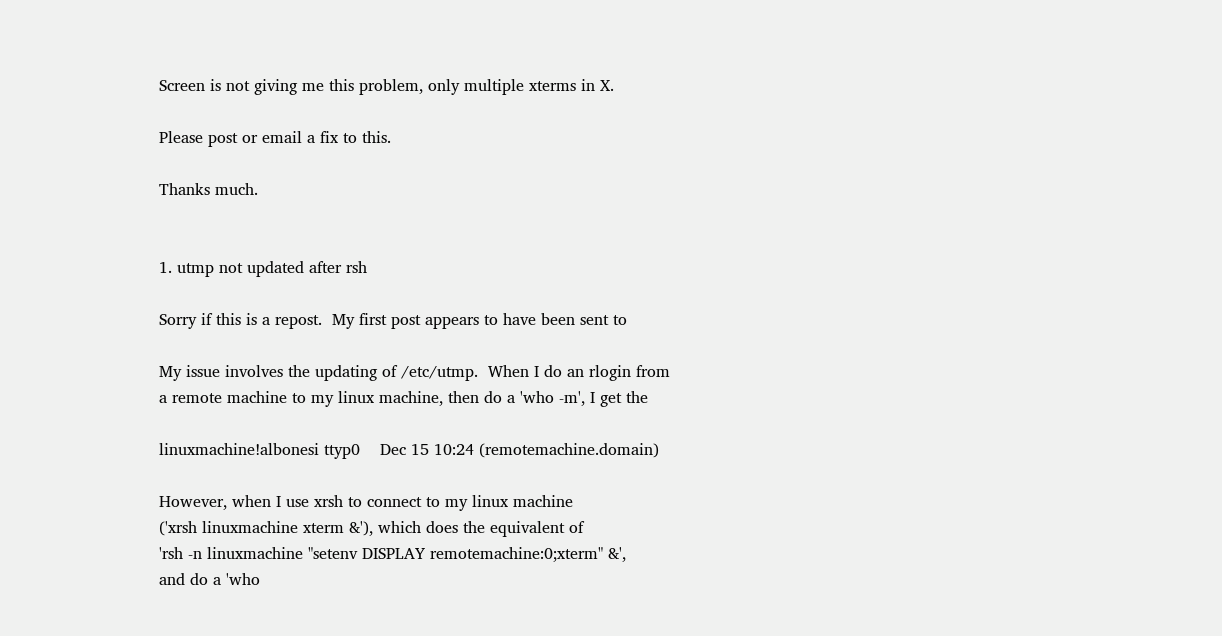Screen is not giving me this problem, only multiple xterms in X.

Please post or email a fix to this.

Thanks much.


1. utmp not updated after rsh

Sorry if this is a repost.  My first post appears to have been sent to

My issue involves the updating of /etc/utmp.  When I do an rlogin from
a remote machine to my linux machine, then do a 'who -m', I get the

linuxmachine!albonesi ttyp0    Dec 15 10:24 (remotemachine.domain)

However, when I use xrsh to connect to my linux machine
('xrsh linuxmachine xterm &'), which does the equivalent of
'rsh -n linuxmachine "setenv DISPLAY remotemachine:0;xterm" &',
and do a 'who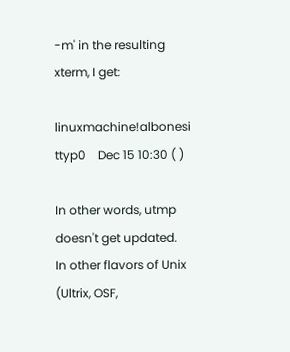-m' in the resulting xterm, I get:

linuxmachine!albonesi ttyp0    Dec 15 10:30 ( )

In other words, utmp doesn't get updated.  In other flavors of Unix
(Ultrix, OSF,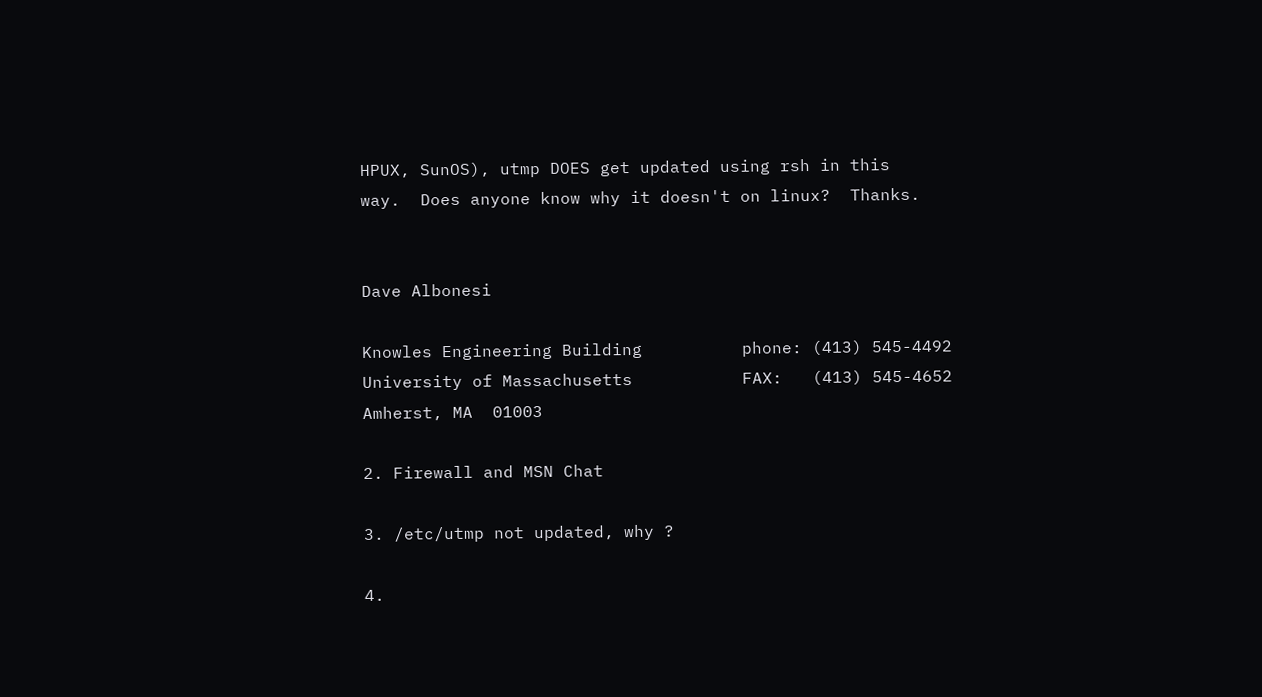HPUX, SunOS), utmp DOES get updated using rsh in this
way.  Does anyone know why it doesn't on linux?  Thanks.


Dave Albonesi

Knowles Engineering Building          phone: (413) 545-4492
University of Massachusetts           FAX:   (413) 545-4652
Amherst, MA  01003

2. Firewall and MSN Chat

3. /etc/utmp not updated, why ?

4.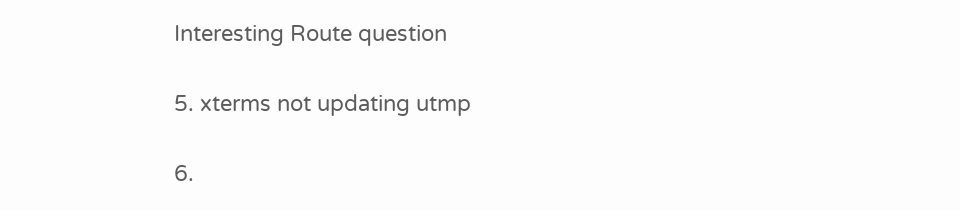Interesting Route question

5. xterms not updating utmp

6.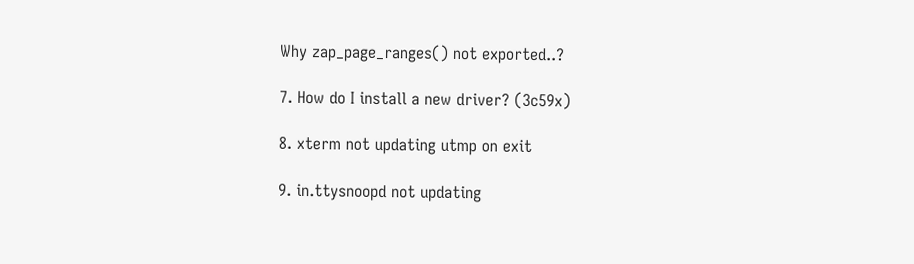Why zap_page_ranges() not exported..?

7. How do I install a new driver? (3c59x)

8. xterm not updating utmp on exit

9. in.ttysnoopd not updating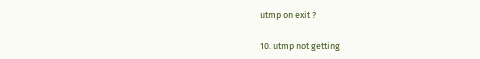utmp on exit ?

10. utmp not getting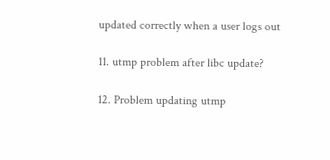updated correctly when a user logs out

11. utmp problem after libc update?

12. Problem updating utmp